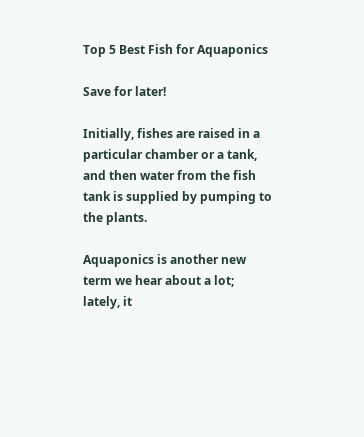Top 5 Best Fish for Aquaponics

Save for later!

Initially, fishes are raised in a particular chamber or a tank, and then water from the fish tank is supplied by pumping to the plants.

Aquaponics is another new term we hear about a lot; lately, it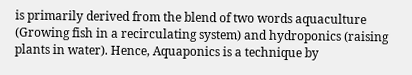is primarily derived from the blend of two words aquaculture (Growing fish in a recirculating system) and hydroponics (raising plants in water). Hence, Aquaponics is a technique by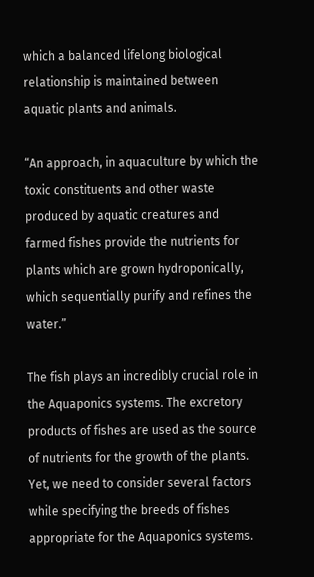which a balanced lifelong biological relationship is maintained between aquatic plants and animals.

“An approach, in aquaculture by which the toxic constituents and other waste produced by aquatic creatures and farmed fishes provide the nutrients for plants which are grown hydroponically, which sequentially purify and refines the water.”

The fish plays an incredibly crucial role in the Aquaponics systems. The excretory products of fishes are used as the source of nutrients for the growth of the plants. Yet, we need to consider several factors while specifying the breeds of fishes appropriate for the Aquaponics systems.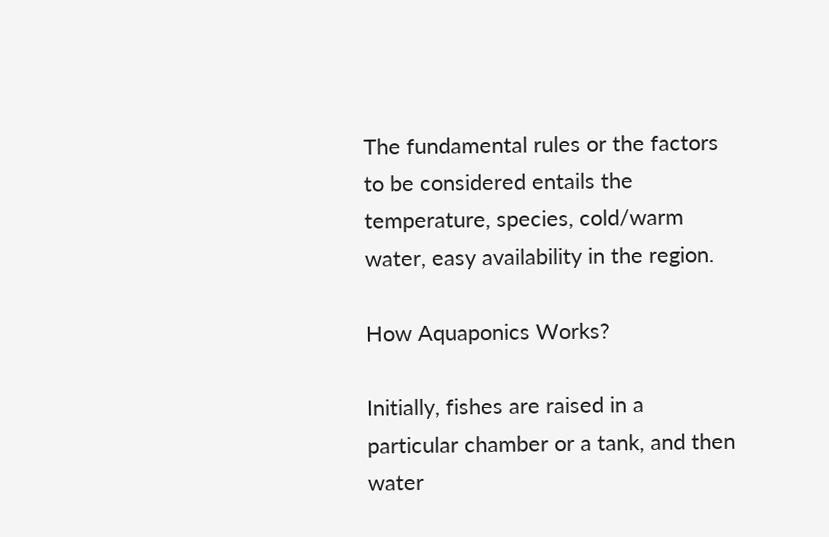The fundamental rules or the factors to be considered entails the temperature, species, cold/warm water, easy availability in the region.

How Aquaponics Works?

Initially, fishes are raised in a particular chamber or a tank, and then water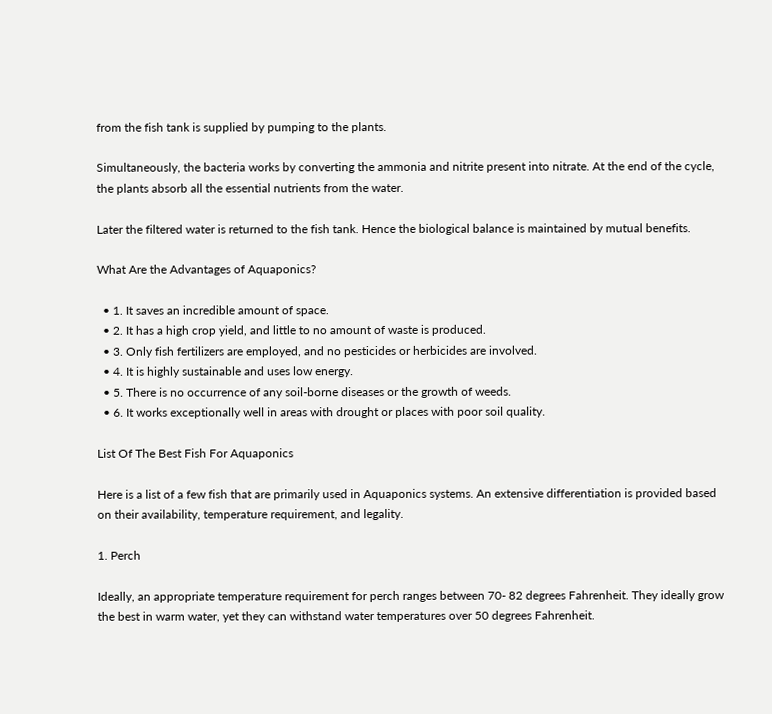from the fish tank is supplied by pumping to the plants.

Simultaneously, the bacteria works by converting the ammonia and nitrite present into nitrate. At the end of the cycle, the plants absorb all the essential nutrients from the water.

Later the filtered water is returned to the fish tank. Hence the biological balance is maintained by mutual benefits.

What Are the Advantages of Aquaponics?

  • 1. It saves an incredible amount of space.
  • 2. It has a high crop yield, and little to no amount of waste is produced.
  • 3. Only fish fertilizers are employed, and no pesticides or herbicides are involved.
  • 4. It is highly sustainable and uses low energy.
  • 5. There is no occurrence of any soil-borne diseases or the growth of weeds.
  • 6. It works exceptionally well in areas with drought or places with poor soil quality.

List Of The Best Fish For Aquaponics

Here is a list of a few fish that are primarily used in Aquaponics systems. An extensive differentiation is provided based on their availability, temperature requirement, and legality.

1. Perch

Ideally, an appropriate temperature requirement for perch ranges between 70- 82 degrees Fahrenheit. They ideally grow the best in warm water, yet they can withstand water temperatures over 50 degrees Fahrenheit.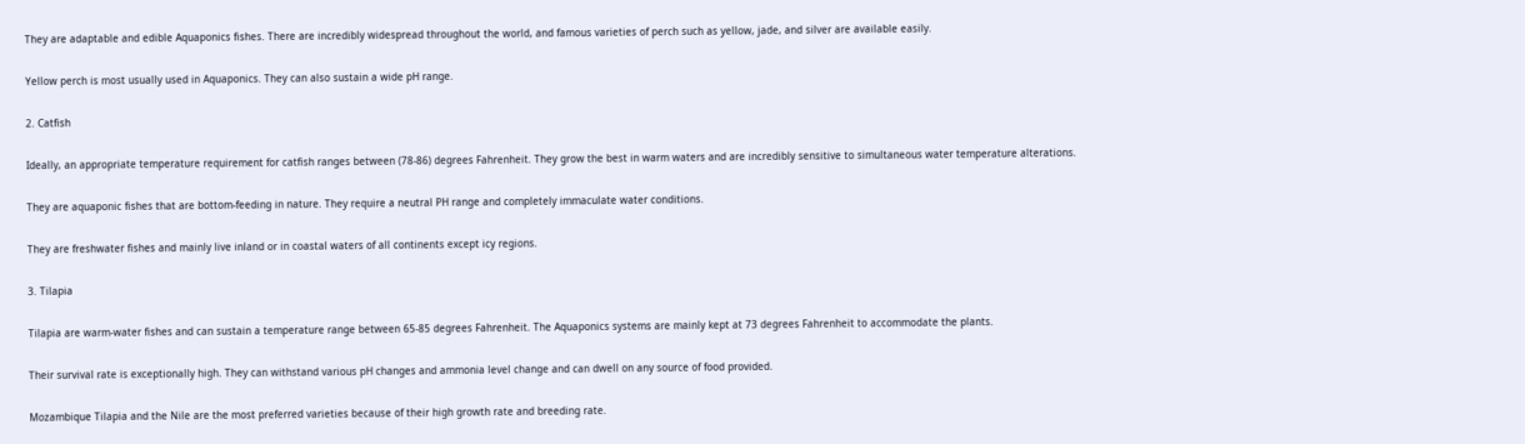They are adaptable and edible Aquaponics fishes. There are incredibly widespread throughout the world, and famous varieties of perch such as yellow, jade, and silver are available easily.

Yellow perch is most usually used in Aquaponics. They can also sustain a wide pH range.

2. Catfish

Ideally, an appropriate temperature requirement for catfish ranges between (78-86) degrees Fahrenheit. They grow the best in warm waters and are incredibly sensitive to simultaneous water temperature alterations.

They are aquaponic fishes that are bottom-feeding in nature. They require a neutral PH range and completely immaculate water conditions.

They are freshwater fishes and mainly live inland or in coastal waters of all continents except icy regions.

3. Tilapia

Tilapia are warm-water fishes and can sustain a temperature range between 65-85 degrees Fahrenheit. The Aquaponics systems are mainly kept at 73 degrees Fahrenheit to accommodate the plants.

Their survival rate is exceptionally high. They can withstand various pH changes and ammonia level change and can dwell on any source of food provided.

Mozambique Tilapia and the Nile are the most preferred varieties because of their high growth rate and breeding rate.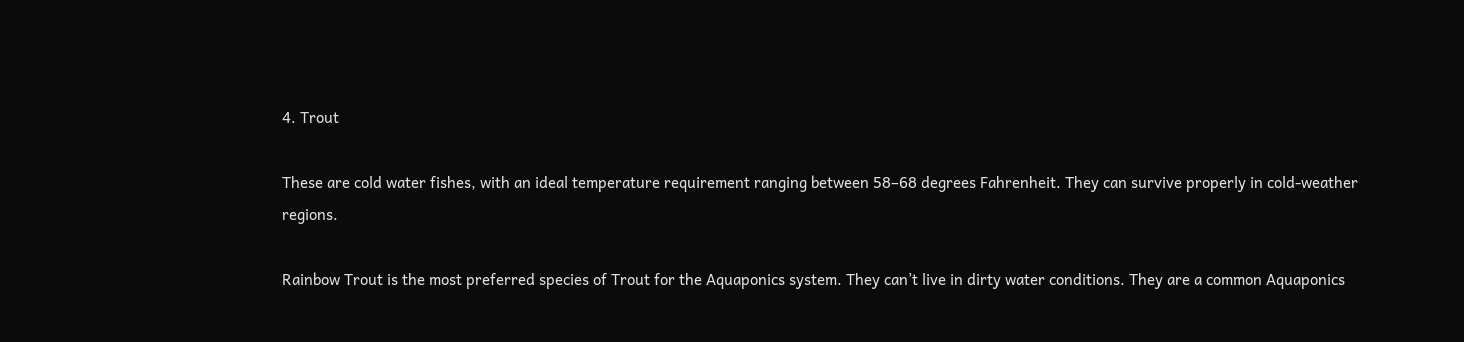4. Trout

These are cold water fishes, with an ideal temperature requirement ranging between 58–68 degrees Fahrenheit. They can survive properly in cold-weather regions.

Rainbow Trout is the most preferred species of Trout for the Aquaponics system. They can’t live in dirty water conditions. They are a common Aquaponics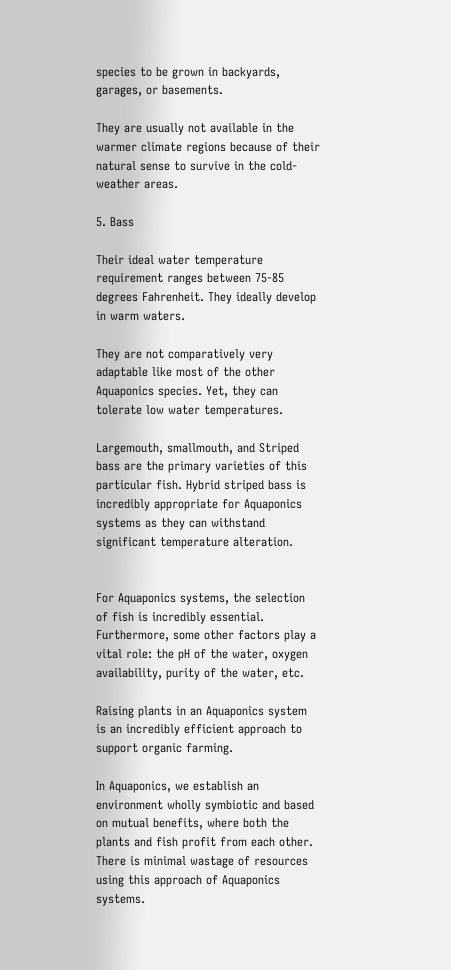species to be grown in backyards, garages, or basements.

They are usually not available in the warmer climate regions because of their natural sense to survive in the cold-weather areas.

5. Bass

Their ideal water temperature requirement ranges between 75-85 degrees Fahrenheit. They ideally develop in warm waters.

They are not comparatively very adaptable like most of the other Aquaponics species. Yet, they can tolerate low water temperatures.

Largemouth, smallmouth, and Striped bass are the primary varieties of this particular fish. Hybrid striped bass is incredibly appropriate for Aquaponics systems as they can withstand significant temperature alteration.


For Aquaponics systems, the selection of fish is incredibly essential. Furthermore, some other factors play a vital role: the pH of the water, oxygen availability, purity of the water, etc.

Raising plants in an Aquaponics system is an incredibly efficient approach to support organic farming.

In Aquaponics, we establish an environment wholly symbiotic and based on mutual benefits, where both the plants and fish profit from each other. There is minimal wastage of resources using this approach of Aquaponics systems.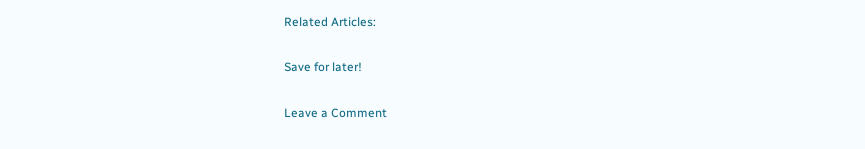Related Articles:

Save for later!

Leave a Comment